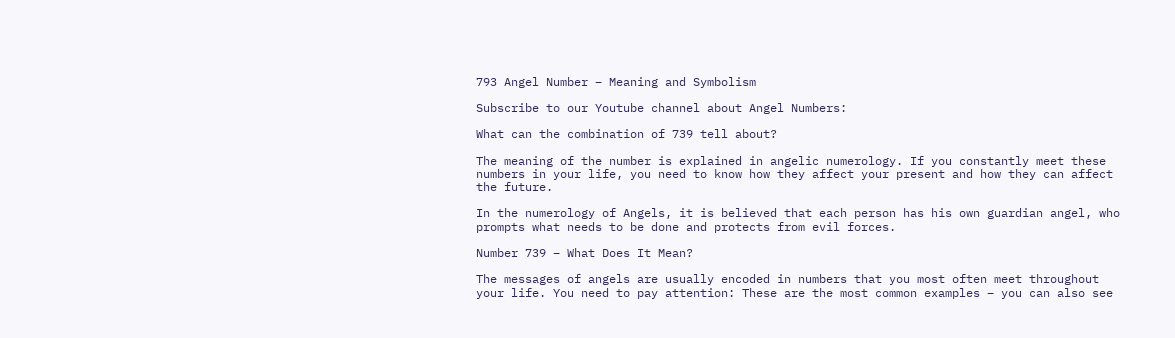793 Angel Number – Meaning and Symbolism

Subscribe to our Youtube channel about Angel Numbers:

What can the combination of 739 tell about?

The meaning of the number is explained in angelic numerology. If you constantly meet these numbers in your life, you need to know how they affect your present and how they can affect the future.

In the numerology of Angels, it is believed that each person has his own guardian angel, who prompts what needs to be done and protects from evil forces.

Number 739 – What Does It Mean?

The messages of angels are usually encoded in numbers that you most often meet throughout your life. You need to pay attention: These are the most common examples – you can also see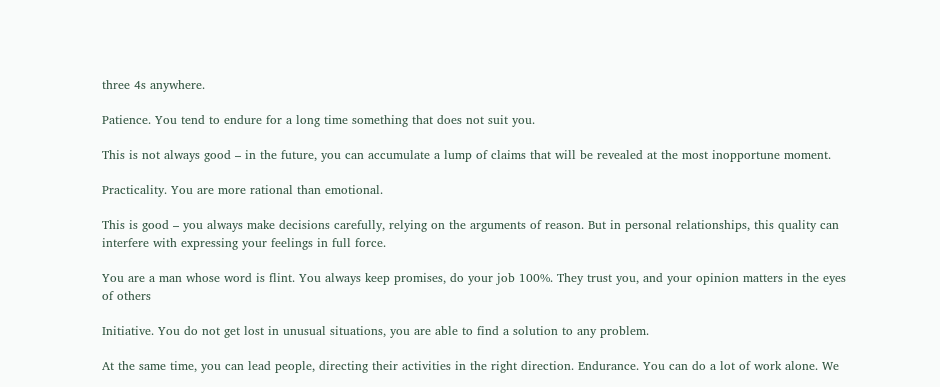three 4s anywhere.

Patience. You tend to endure for a long time something that does not suit you.

This is not always good – in the future, you can accumulate a lump of claims that will be revealed at the most inopportune moment.

Practicality. You are more rational than emotional.

This is good – you always make decisions carefully, relying on the arguments of reason. But in personal relationships, this quality can interfere with expressing your feelings in full force.

You are a man whose word is flint. You always keep promises, do your job 100%. They trust you, and your opinion matters in the eyes of others

Initiative. You do not get lost in unusual situations, you are able to find a solution to any problem.

At the same time, you can lead people, directing their activities in the right direction. Endurance. You can do a lot of work alone. We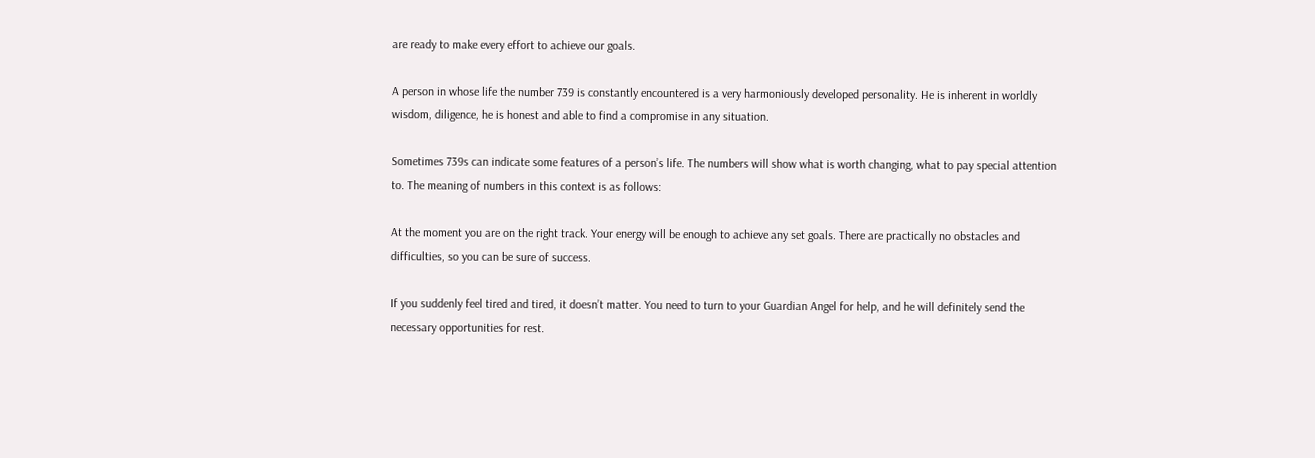are ready to make every effort to achieve our goals.

A person in whose life the number 739 is constantly encountered is a very harmoniously developed personality. He is inherent in worldly wisdom, diligence, he is honest and able to find a compromise in any situation.

Sometimes 739s can indicate some features of a person’s life. The numbers will show what is worth changing, what to pay special attention to. The meaning of numbers in this context is as follows:

At the moment you are on the right track. Your energy will be enough to achieve any set goals. There are practically no obstacles and difficulties, so you can be sure of success.

If you suddenly feel tired and tired, it doesn’t matter. You need to turn to your Guardian Angel for help, and he will definitely send the necessary opportunities for rest.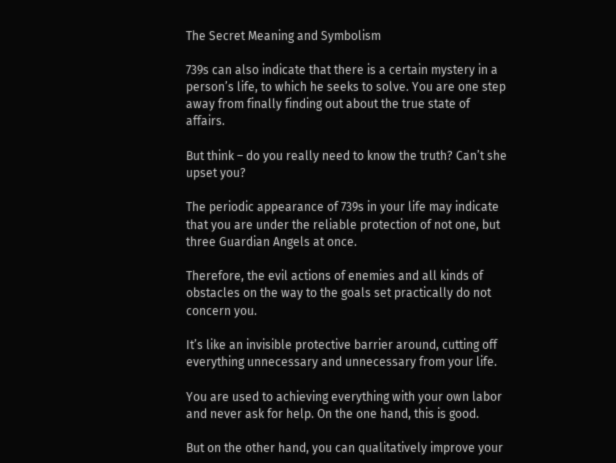The Secret Meaning and Symbolism

739s can also indicate that there is a certain mystery in a person’s life, to which he seeks to solve. You are one step away from finally finding out about the true state of affairs.

But think – do you really need to know the truth? Can’t she upset you?

The periodic appearance of 739s in your life may indicate that you are under the reliable protection of not one, but three Guardian Angels at once.

Therefore, the evil actions of enemies and all kinds of obstacles on the way to the goals set practically do not concern you.

It’s like an invisible protective barrier around, cutting off everything unnecessary and unnecessary from your life.

You are used to achieving everything with your own labor and never ask for help. On the one hand, this is good.

But on the other hand, you can qualitatively improve your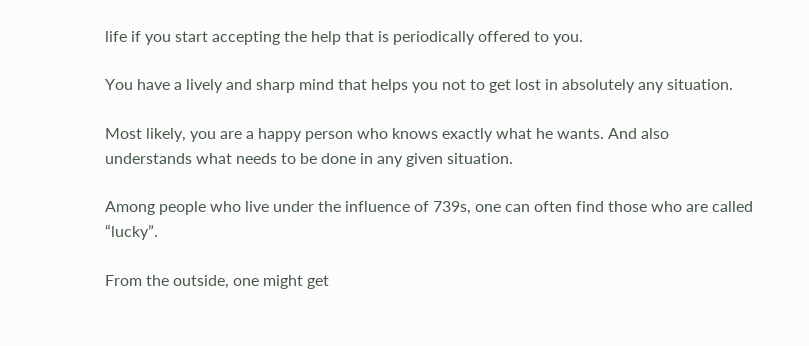life if you start accepting the help that is periodically offered to you.

You have a lively and sharp mind that helps you not to get lost in absolutely any situation.

Most likely, you are a happy person who knows exactly what he wants. And also understands what needs to be done in any given situation.

Among people who live under the influence of 739s, one can often find those who are called “lucky”.

From the outside, one might get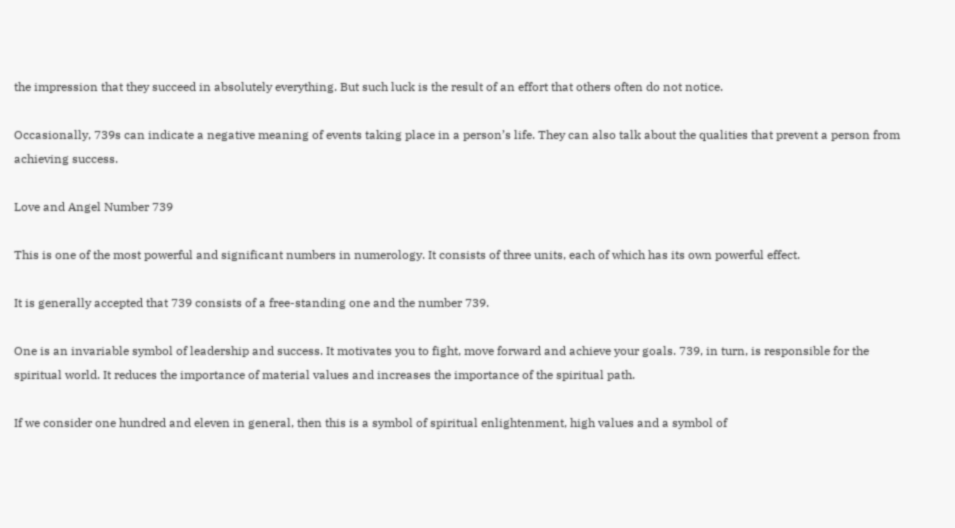the impression that they succeed in absolutely everything. But such luck is the result of an effort that others often do not notice.

Occasionally, 739s can indicate a negative meaning of events taking place in a person’s life. They can also talk about the qualities that prevent a person from achieving success.

Love and Angel Number 739

This is one of the most powerful and significant numbers in numerology. It consists of three units, each of which has its own powerful effect.

It is generally accepted that 739 consists of a free-standing one and the number 739.

One is an invariable symbol of leadership and success. It motivates you to fight, move forward and achieve your goals. 739, in turn, is responsible for the spiritual world. It reduces the importance of material values and increases the importance of the spiritual path.

If we consider one hundred and eleven in general, then this is a symbol of spiritual enlightenment, high values and a symbol of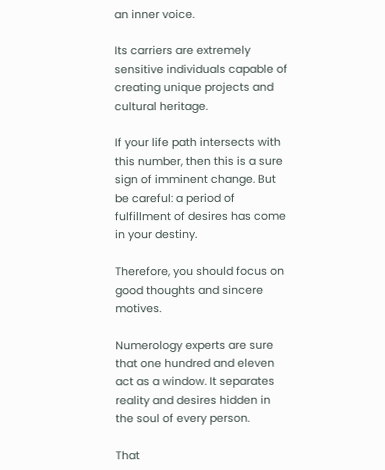an inner voice.

Its carriers are extremely sensitive individuals capable of creating unique projects and cultural heritage.

If your life path intersects with this number, then this is a sure sign of imminent change. But be careful: a period of fulfillment of desires has come in your destiny.

Therefore, you should focus on good thoughts and sincere motives.

Numerology experts are sure that one hundred and eleven act as a window. It separates reality and desires hidden in the soul of every person.

That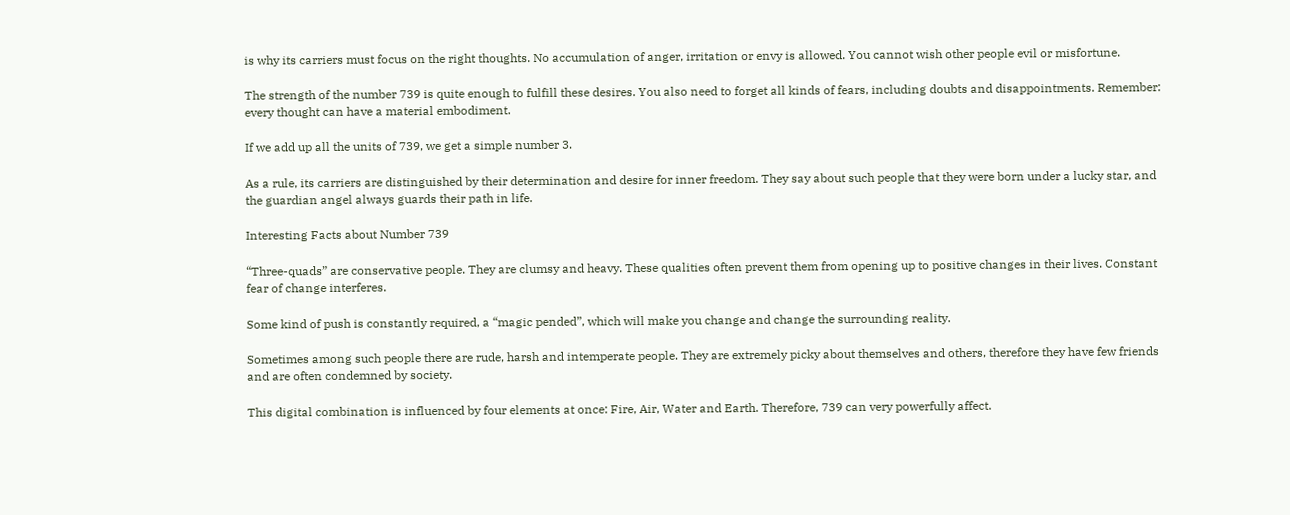is why its carriers must focus on the right thoughts. No accumulation of anger, irritation or envy is allowed. You cannot wish other people evil or misfortune.

The strength of the number 739 is quite enough to fulfill these desires. You also need to forget all kinds of fears, including doubts and disappointments. Remember: every thought can have a material embodiment.

If we add up all the units of 739, we get a simple number 3.

As a rule, its carriers are distinguished by their determination and desire for inner freedom. They say about such people that they were born under a lucky star, and the guardian angel always guards their path in life.

Interesting Facts about Number 739

“Three-quads” are conservative people. They are clumsy and heavy. These qualities often prevent them from opening up to positive changes in their lives. Constant fear of change interferes.

Some kind of push is constantly required, a “magic pended”, which will make you change and change the surrounding reality.

Sometimes among such people there are rude, harsh and intemperate people. They are extremely picky about themselves and others, therefore they have few friends and are often condemned by society.

This digital combination is influenced by four elements at once: Fire, Air, Water and Earth. Therefore, 739 can very powerfully affect.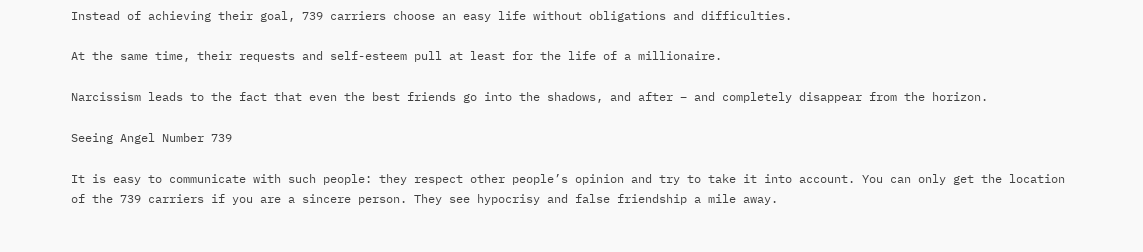Instead of achieving their goal, 739 carriers choose an easy life without obligations and difficulties.

At the same time, their requests and self-esteem pull at least for the life of a millionaire.

Narcissism leads to the fact that even the best friends go into the shadows, and after – and completely disappear from the horizon.

Seeing Angel Number 739

It is easy to communicate with such people: they respect other people’s opinion and try to take it into account. You can only get the location of the 739 carriers if you are a sincere person. They see hypocrisy and false friendship a mile away.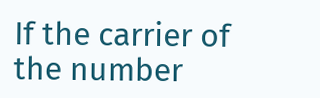If the carrier of the number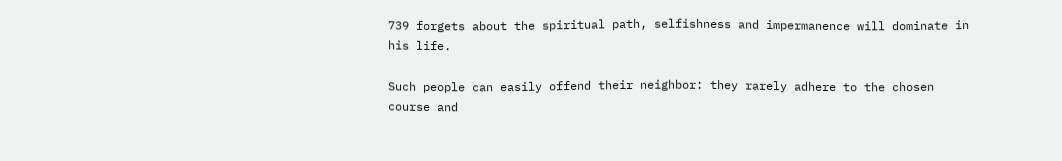739 forgets about the spiritual path, selfishness and impermanence will dominate in his life.

Such people can easily offend their neighbor: they rarely adhere to the chosen course and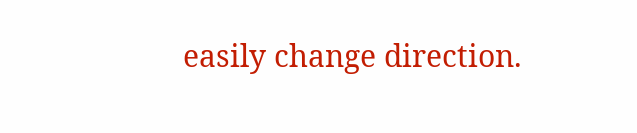easily change direction.